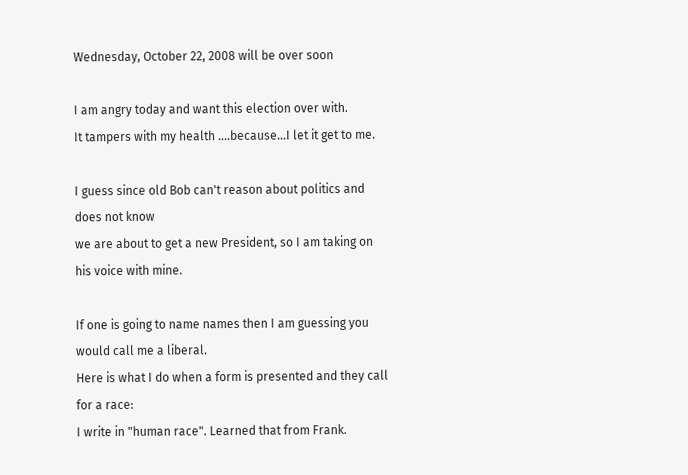Wednesday, October 22, 2008 will be over soon

I am angry today and want this election over with.
It tampers with my health ....because...I let it get to me.

I guess since old Bob can't reason about politics and does not know
we are about to get a new President, so I am taking on his voice with mine.

If one is going to name names then I am guessing you would call me a liberal.
Here is what I do when a form is presented and they call for a race:
I write in "human race". Learned that from Frank.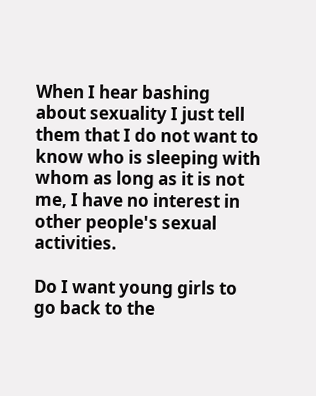When I hear bashing about sexuality I just tell them that I do not want to know who is sleeping with whom as long as it is not me, I have no interest in other people's sexual activities.

Do I want young girls to go back to the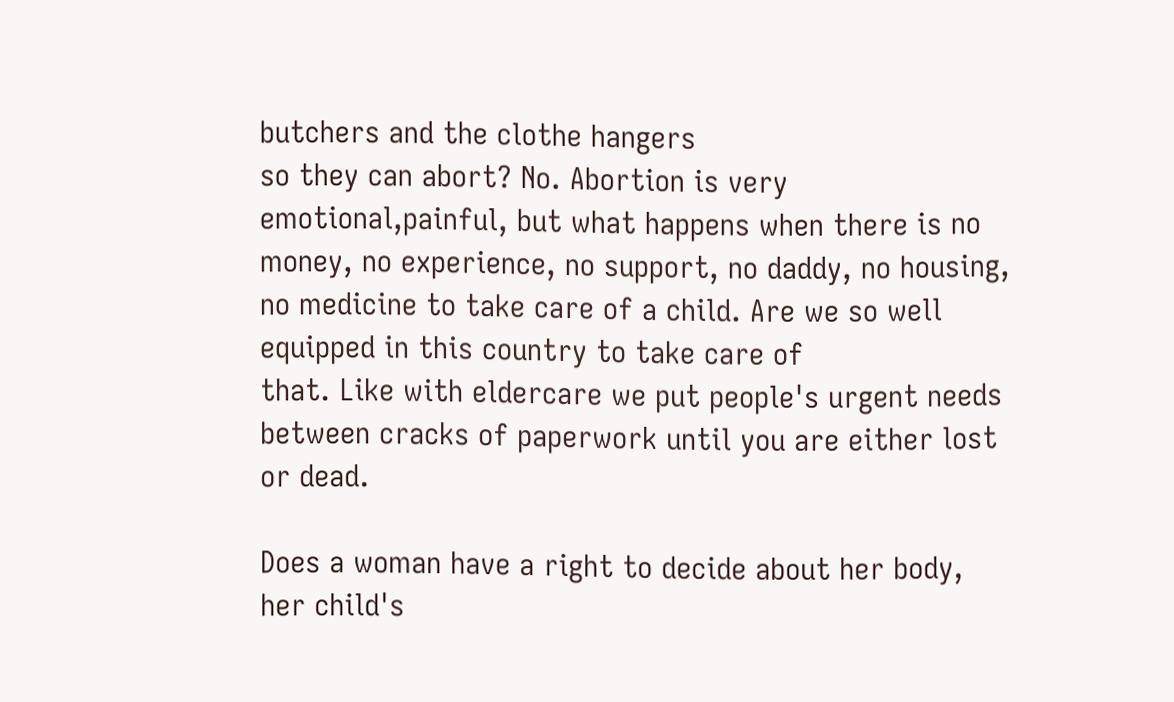butchers and the clothe hangers
so they can abort? No. Abortion is very emotional,painful, but what happens when there is no money, no experience, no support, no daddy, no housing, no medicine to take care of a child. Are we so well equipped in this country to take care of
that. Like with eldercare we put people's urgent needs between cracks of paperwork until you are either lost or dead.

Does a woman have a right to decide about her body, her child's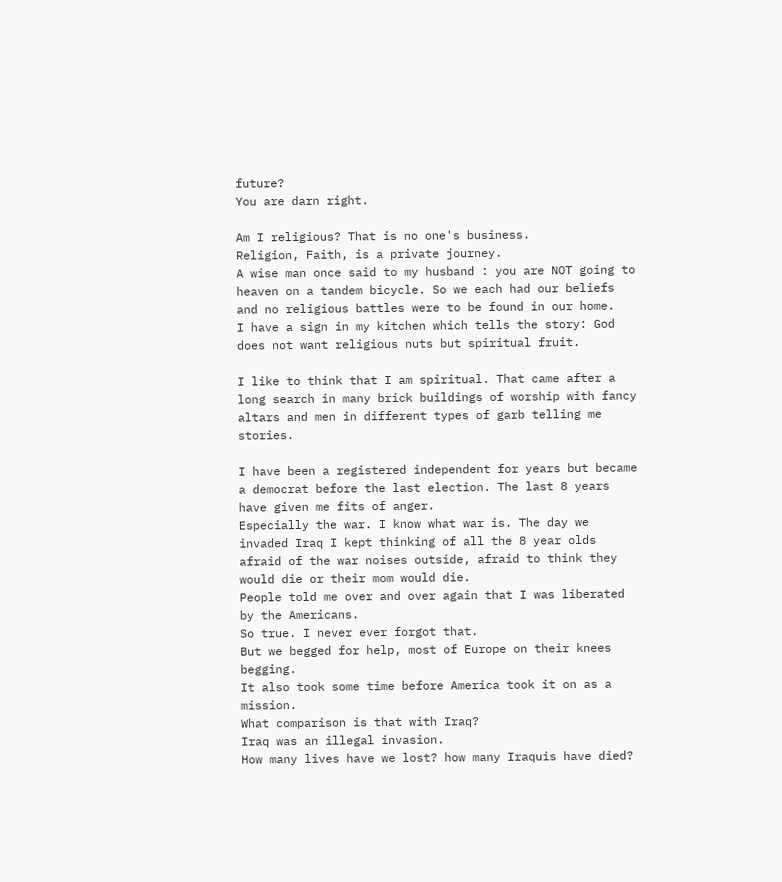future?
You are darn right.

Am I religious? That is no one's business.
Religion, Faith, is a private journey.
A wise man once said to my husband : you are NOT going to heaven on a tandem bicycle. So we each had our beliefs and no religious battles were to be found in our home.
I have a sign in my kitchen which tells the story: God does not want religious nuts but spiritual fruit.

I like to think that I am spiritual. That came after a long search in many brick buildings of worship with fancy altars and men in different types of garb telling me stories.

I have been a registered independent for years but became a democrat before the last election. The last 8 years have given me fits of anger.
Especially the war. I know what war is. The day we invaded Iraq I kept thinking of all the 8 year olds afraid of the war noises outside, afraid to think they would die or their mom would die.
People told me over and over again that I was liberated by the Americans.
So true. I never ever forgot that.
But we begged for help, most of Europe on their knees begging.
It also took some time before America took it on as a mission.
What comparison is that with Iraq?
Iraq was an illegal invasion.
How many lives have we lost? how many Iraquis have died?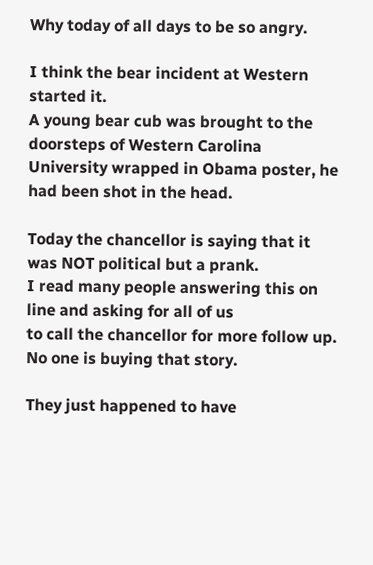Why today of all days to be so angry.

I think the bear incident at Western started it.
A young bear cub was brought to the doorsteps of Western Carolina University wrapped in Obama poster, he had been shot in the head.

Today the chancellor is saying that it was NOT political but a prank.
I read many people answering this on line and asking for all of us
to call the chancellor for more follow up. No one is buying that story.

They just happened to have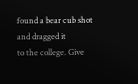found a bear cub shot and dragged it
to the college. Give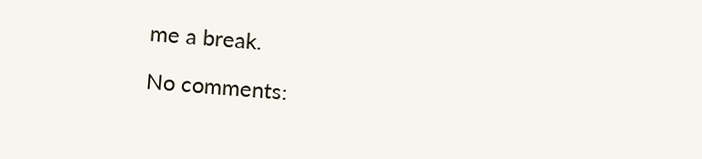me a break.

No comments: